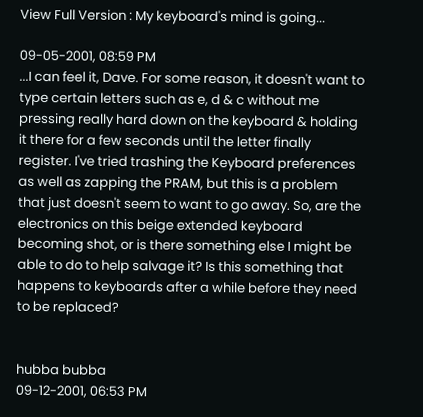View Full Version : My keyboard's mind is going...

09-05-2001, 08:59 PM
...I can feel it, Dave. For some reason, it doesn't want to type certain letters such as e, d & c without me pressing really hard down on the keyboard & holding it there for a few seconds until the letter finally register. I've tried trashing the Keyboard preferences as well as zapping the PRAM, but this is a problem that just doesn't seem to want to go away. So, are the electronics on this beige extended keyboard becoming shot, or is there something else I might be able to do to help salvage it? Is this something that happens to keyboards after a while before they need to be replaced?


hubba bubba
09-12-2001, 06:53 PM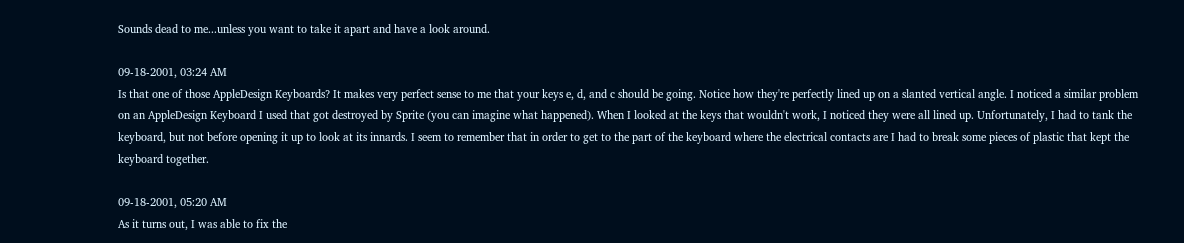Sounds dead to me...unless you want to take it apart and have a look around.

09-18-2001, 03:24 AM
Is that one of those AppleDesign Keyboards? It makes very perfect sense to me that your keys e, d, and c should be going. Notice how they're perfectly lined up on a slanted vertical angle. I noticed a similar problem on an AppleDesign Keyboard I used that got destroyed by Sprite (you can imagine what happened). When I looked at the keys that wouldn't work, I noticed they were all lined up. Unfortunately, I had to tank the keyboard, but not before opening it up to look at its innards. I seem to remember that in order to get to the part of the keyboard where the electrical contacts are I had to break some pieces of plastic that kept the keyboard together.

09-18-2001, 05:20 AM
As it turns out, I was able to fix the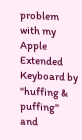problem with my Apple Extended Keyboard by "huffing & puffing" and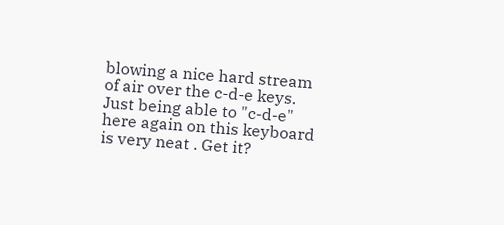blowing a nice hard stream of air over the c-d-e keys. Just being able to "c-d-e" here again on this keyboard is very neat . Get it?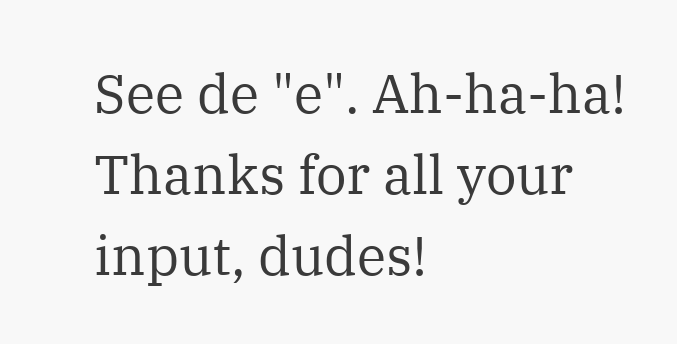See de "e". Ah-ha-ha! Thanks for all your input, dudes!